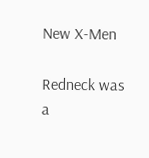New X-Men

Redneck was a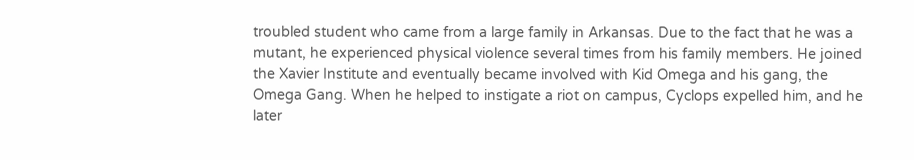troubled student who came from a large family in Arkansas. Due to the fact that he was a mutant, he experienced physical violence several times from his family members. He joined the Xavier Institute and eventually became involved with Kid Omega and his gang, the Omega Gang. When he helped to instigate a riot on campus, Cyclops expelled him, and he later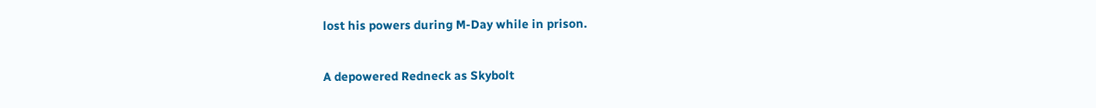lost his powers during M-Day while in prison.

A depowered Redneck as Skybolt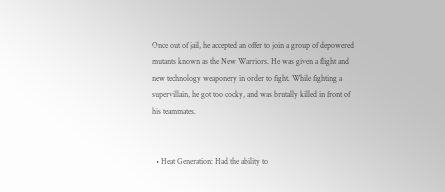Once out of jail, he accepted an offer to join a group of depowered mutants known as the New Warriors. He was given a flight and new technology weaponery in order to fight. While fighting a supervillain, he got too cocky, and was brutally killed in front of his teammates.


  • Heat Generation: Had the ability to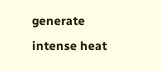generate intense heat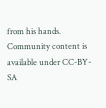from his hands.
Community content is available under CC-BY-SA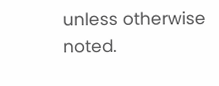unless otherwise noted.